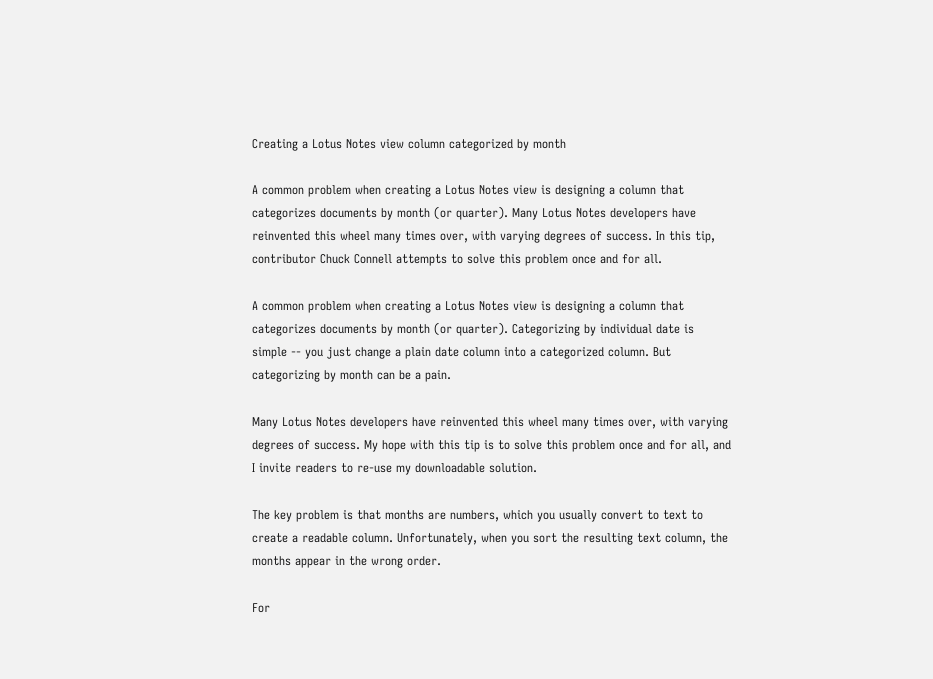Creating a Lotus Notes view column categorized by month

A common problem when creating a Lotus Notes view is designing a column that categorizes documents by month (or quarter). Many Lotus Notes developers have reinvented this wheel many times over, with varying degrees of success. In this tip, contributor Chuck Connell attempts to solve this problem once and for all.

A common problem when creating a Lotus Notes view is designing a column that categorizes documents by month (or quarter). Categorizing by individual date is simple -- you just change a plain date column into a categorized column. But categorizing by month can be a pain.

Many Lotus Notes developers have reinvented this wheel many times over, with varying degrees of success. My hope with this tip is to solve this problem once and for all, and I invite readers to re-use my downloadable solution.

The key problem is that months are numbers, which you usually convert to text to create a readable column. Unfortunately, when you sort the resulting text column, the months appear in the wrong order.

For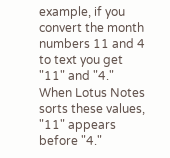example, if you convert the month numbers 11 and 4 to text you get "11" and "4." When Lotus Notes sorts these values, "11" appears before "4."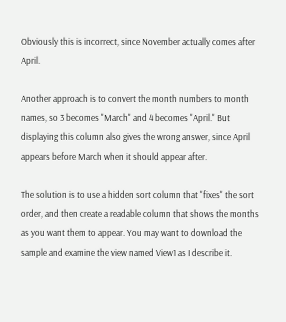Obviously this is incorrect, since November actually comes after April.

Another approach is to convert the month numbers to month names, so 3 becomes "March" and 4 becomes "April." But displaying this column also gives the wrong answer, since April appears before March when it should appear after.

The solution is to use a hidden sort column that "fixes" the sort order, and then create a readable column that shows the months as you want them to appear. You may want to download the sample and examine the view named View1 as I describe it.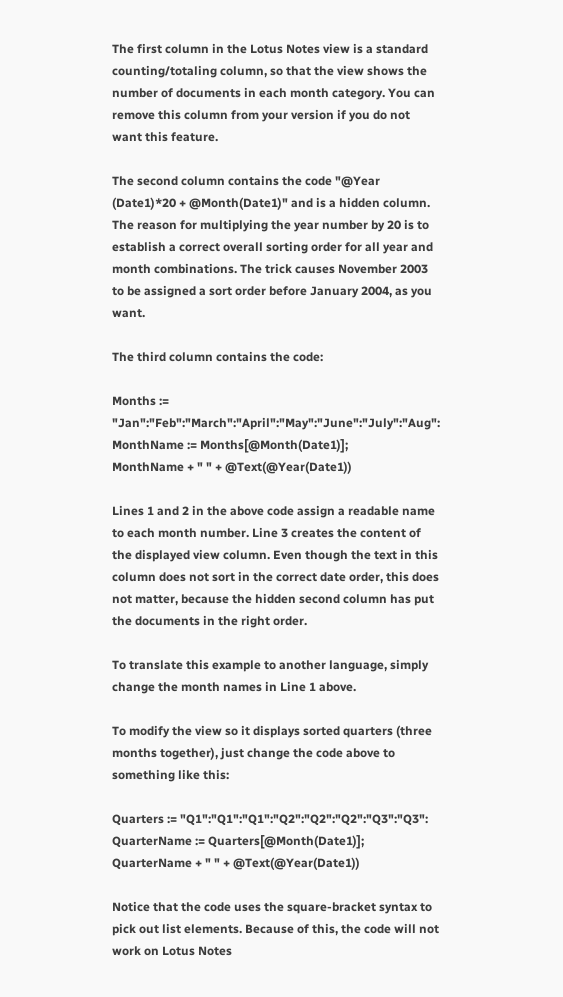The first column in the Lotus Notes view is a standard counting/totaling column, so that the view shows the number of documents in each month category. You can remove this column from your version if you do not want this feature.

The second column contains the code "@Year (Date1)*20 + @Month(Date1)" and is a hidden column. The reason for multiplying the year number by 20 is to establish a correct overall sorting order for all year and month combinations. The trick causes November 2003 to be assigned a sort order before January 2004, as you want.

The third column contains the code:

Months := "Jan":"Feb":"March":"April":"May":"June":"July":"Aug":
MonthName := Months[@Month(Date1)];
MonthName + " " + @Text(@Year(Date1))

Lines 1 and 2 in the above code assign a readable name to each month number. Line 3 creates the content of the displayed view column. Even though the text in this column does not sort in the correct date order, this does not matter, because the hidden second column has put the documents in the right order.

To translate this example to another language, simply change the month names in Line 1 above.

To modify the view so it displays sorted quarters (three months together), just change the code above to something like this:

Quarters := "Q1":"Q1":"Q1":"Q2":"Q2":"Q2":"Q3":"Q3":
QuarterName := Quarters[@Month(Date1)];
QuarterName + " " + @Text(@Year(Date1))

Notice that the code uses the square-bracket syntax to pick out list elements. Because of this, the code will not work on Lotus Notes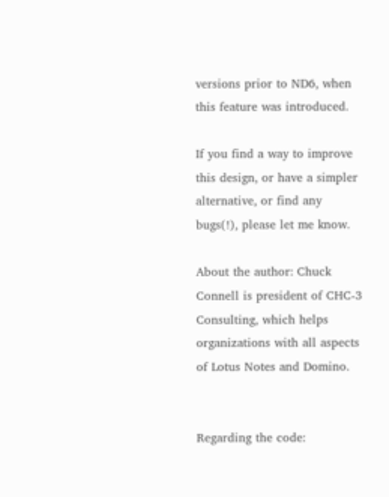versions prior to ND6, when this feature was introduced.

If you find a way to improve this design, or have a simpler alternative, or find any bugs(!), please let me know.

About the author: Chuck Connell is president of CHC-3 Consulting, which helps organizations with all aspects of Lotus Notes and Domino.


Regarding the code: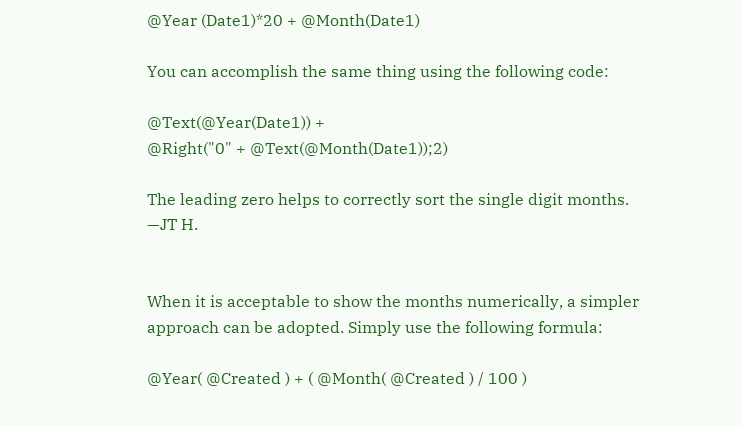@Year (Date1)*20 + @Month(Date1)

You can accomplish the same thing using the following code:

@Text(@Year(Date1)) +
@Right("0" + @Text(@Month(Date1));2)

The leading zero helps to correctly sort the single digit months.
—JT H.


When it is acceptable to show the months numerically, a simpler approach can be adopted. Simply use the following formula:

@Year( @Created ) + ( @Month( @Created ) / 100 )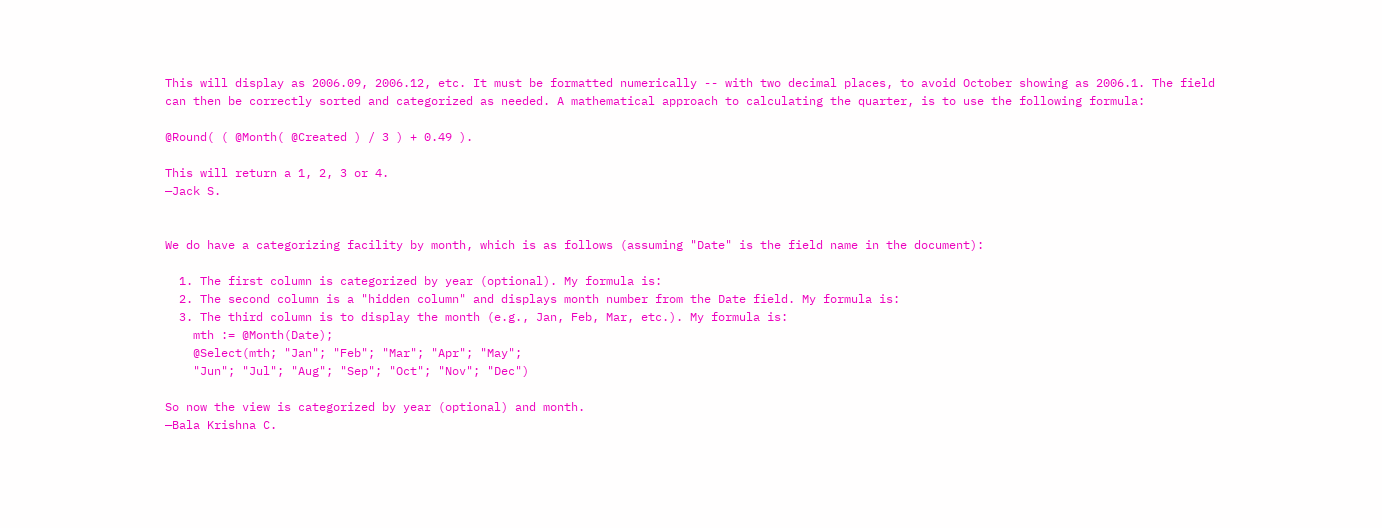This will display as 2006.09, 2006.12, etc. It must be formatted numerically -- with two decimal places, to avoid October showing as 2006.1. The field can then be correctly sorted and categorized as needed. A mathematical approach to calculating the quarter, is to use the following formula:

@Round( ( @Month( @Created ) / 3 ) + 0.49 ).

This will return a 1, 2, 3 or 4.
—Jack S.


We do have a categorizing facility by month, which is as follows (assuming "Date" is the field name in the document):

  1. The first column is categorized by year (optional). My formula is:
  2. The second column is a "hidden column" and displays month number from the Date field. My formula is:
  3. The third column is to display the month (e.g., Jan, Feb, Mar, etc.). My formula is:
    mth := @Month(Date);
    @Select(mth; "Jan"; "Feb"; "Mar"; "Apr"; "May";
    "Jun"; "Jul"; "Aug"; "Sep"; "Oct"; "Nov"; "Dec")

So now the view is categorized by year (optional) and month.
—Bala Krishna C.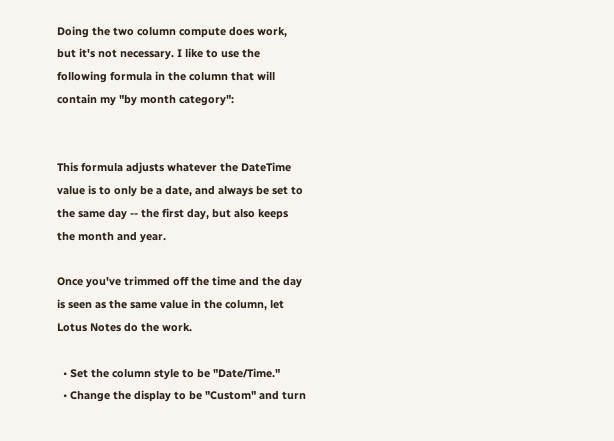Doing the two column compute does work, but it's not necessary. I like to use the following formula in the column that will contain my "by month category":


This formula adjusts whatever the DateTime value is to only be a date, and always be set to the same day -- the first day, but also keeps the month and year.

Once you've trimmed off the time and the day is seen as the same value in the column, let Lotus Notes do the work.

  • Set the column style to be "Date/Time."
  • Change the display to be "Custom" and turn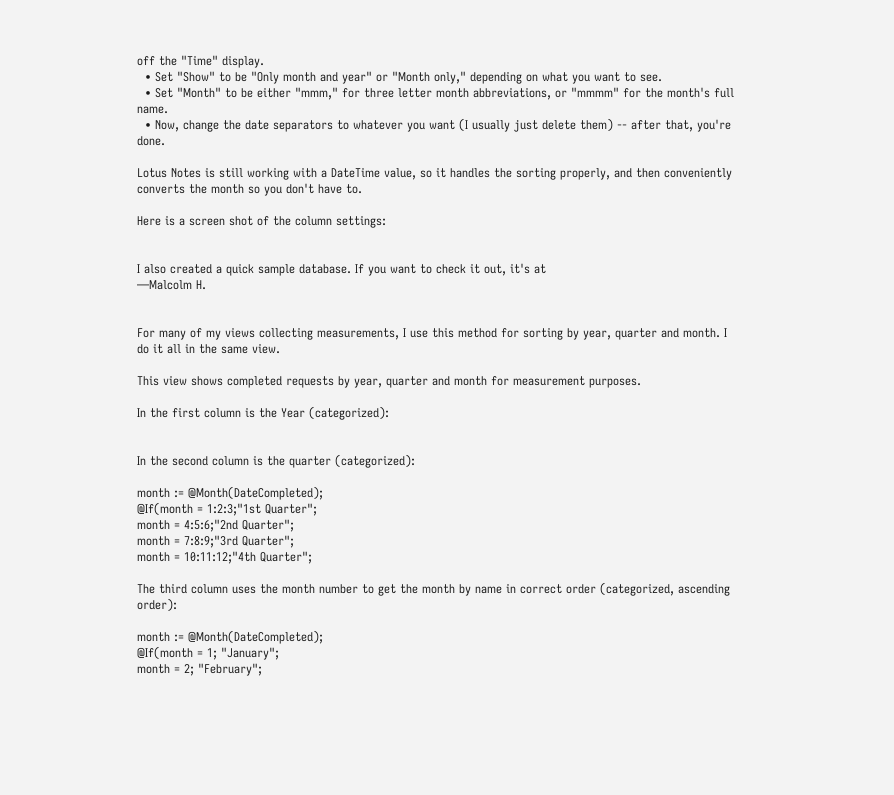off the "Time" display.
  • Set "Show" to be "Only month and year" or "Month only," depending on what you want to see.
  • Set "Month" to be either "mmm," for three letter month abbreviations, or "mmmm" for the month's full name.
  • Now, change the date separators to whatever you want (I usually just delete them) -- after that, you're done.

Lotus Notes is still working with a DateTime value, so it handles the sorting properly, and then conveniently converts the month so you don't have to.

Here is a screen shot of the column settings:


I also created a quick sample database. If you want to check it out, it's at
—Malcolm H.


For many of my views collecting measurements, I use this method for sorting by year, quarter and month. I do it all in the same view.

This view shows completed requests by year, quarter and month for measurement purposes.

In the first column is the Year (categorized):


In the second column is the quarter (categorized):

month := @Month(DateCompleted);
@If(month = 1:2:3;"1st Quarter";
month = 4:5:6;"2nd Quarter";
month = 7:8:9;"3rd Quarter";
month = 10:11:12;"4th Quarter";

The third column uses the month number to get the month by name in correct order (categorized, ascending order):

month := @Month(DateCompleted);
@If(month = 1; "January";
month = 2; "February";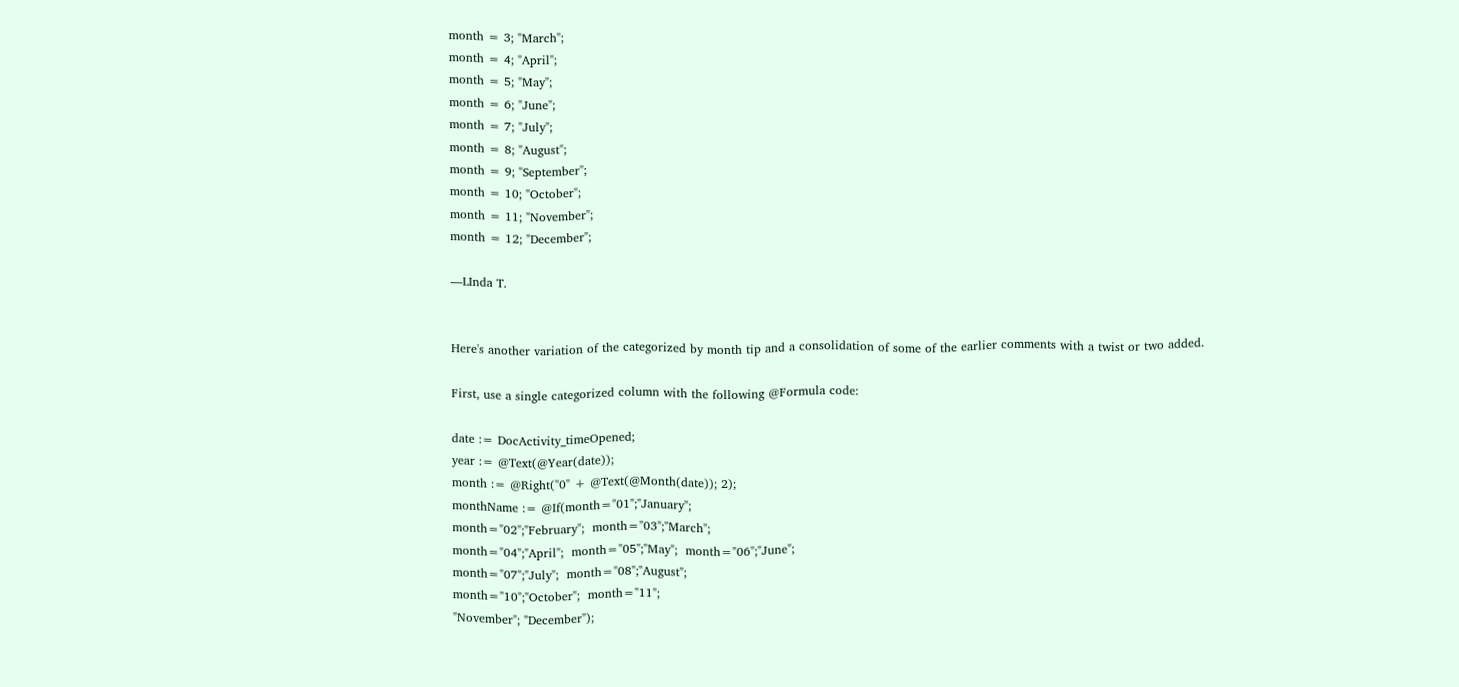month = 3; "March";
month = 4; "April";
month = 5; "May";
month = 6; "June";
month = 7; "July";
month = 8; "August";
month = 9; "September";
month = 10; "October";
month = 11; "November";
month = 12; "December";

—LInda T.


Here's another variation of the categorized by month tip and a consolidation of some of the earlier comments with a twist or two added.

First, use a single categorized column with the following @Formula code:

date := DocActivity_timeOpened;
year := @Text(@Year(date));
month := @Right("0" + @Text(@Month(date)); 2);
monthName := @If(month="01";"January";
month="02";"February";  month="03";"March";
month="04";"April";  month="05";"May";  month="06";"June";
month="07";"July";  month="08";"August";
month="10";"October";  month="11";
"November"; "December");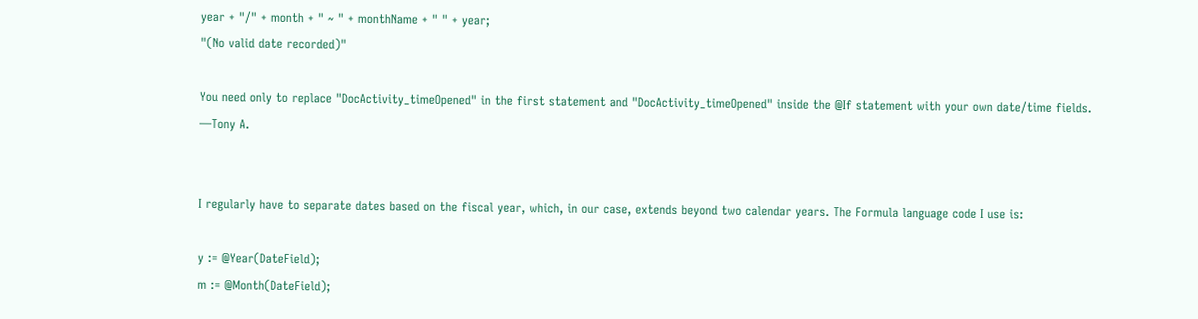year + "/" + month + " ~ " + monthName + " " + year;
"(No valid date recorded)"

You need only to replace "DocActivity_timeOpened" in the first statement and "DocActivity_timeOpened" inside the @If statement with your own date/time fields.
—Tony A.


I regularly have to separate dates based on the fiscal year, which, in our case, extends beyond two calendar years. The Formula language code I use is:

y := @Year(DateField);
m := @Month(DateField);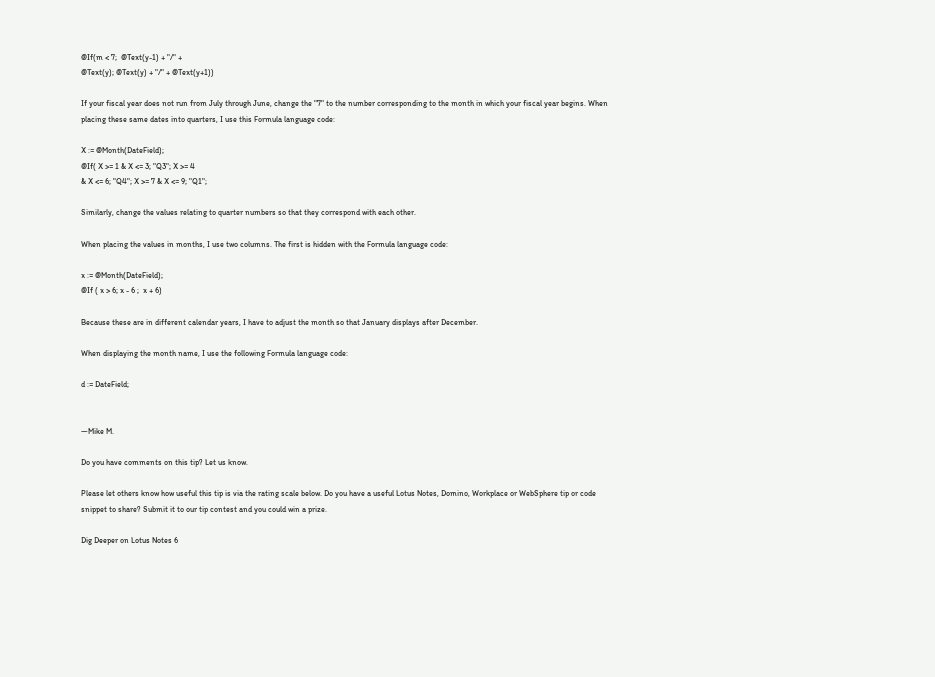@If(m < 7;  @Text(y-1) + "/" +
@Text(y); @Text(y) + "/" + @Text(y+1))

If your fiscal year does not run from July through June, change the "7" to the number corresponding to the month in which your fiscal year begins. When placing these same dates into quarters, I use this Formula language code:

X := @Month(DateField);
@If( X >= 1 & X <= 3; "Q3"; X >= 4
& X <= 6; "Q4"; X >= 7 & X <= 9; "Q1";

Similarly, change the values relating to quarter numbers so that they correspond with each other.

When placing the values in months, I use two columns. The first is hidden with the Formula language code:

x := @Month(DateField);
@If ( x > 6; x - 6 ;  x + 6)

Because these are in different calendar years, I have to adjust the month so that January displays after December.

When displaying the month name, I use the following Formula language code:

d := DateField;


—Mike M.

Do you have comments on this tip? Let us know.

Please let others know how useful this tip is via the rating scale below. Do you have a useful Lotus Notes, Domino, Workplace or WebSphere tip or code snippet to share? Submit it to our tip contest and you could win a prize.

Dig Deeper on Lotus Notes 6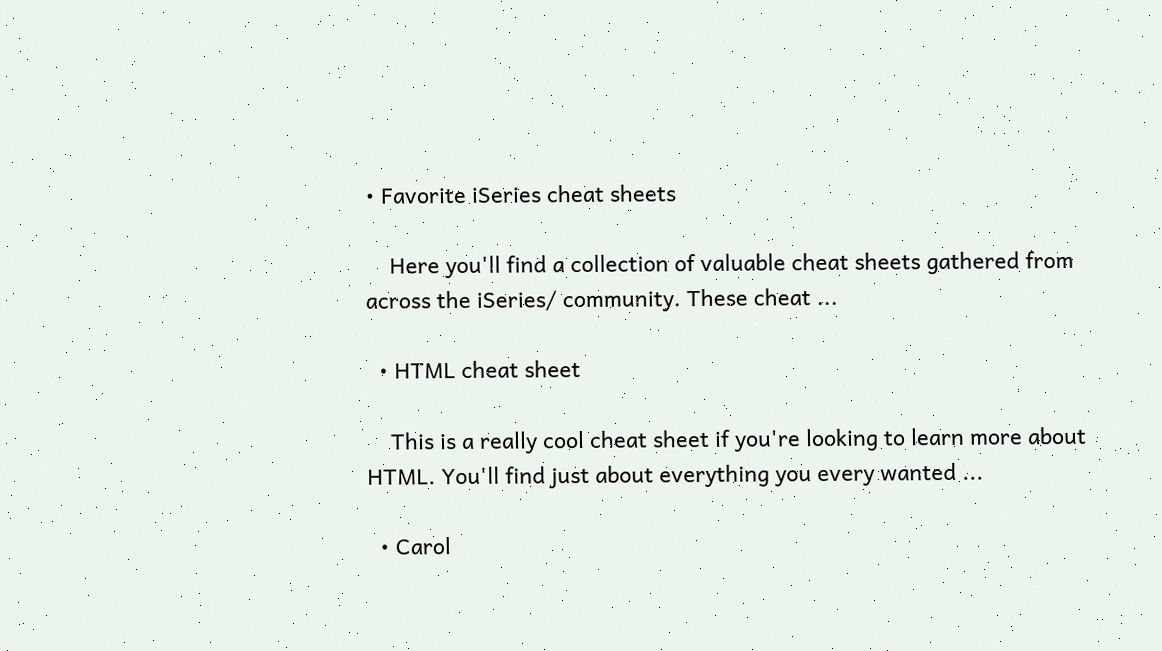• Favorite iSeries cheat sheets

    Here you'll find a collection of valuable cheat sheets gathered from across the iSeries/ community. These cheat ...

  • HTML cheat sheet

    This is a really cool cheat sheet if you're looking to learn more about HTML. You'll find just about everything you every wanted ...

  • Carol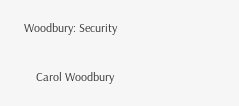Woodbury: Security

    Carol Woodbury